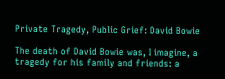Private Tragedy, Public Grief: David Bowie

The death of David Bowie was, I imagine, a tragedy for his family and friends: a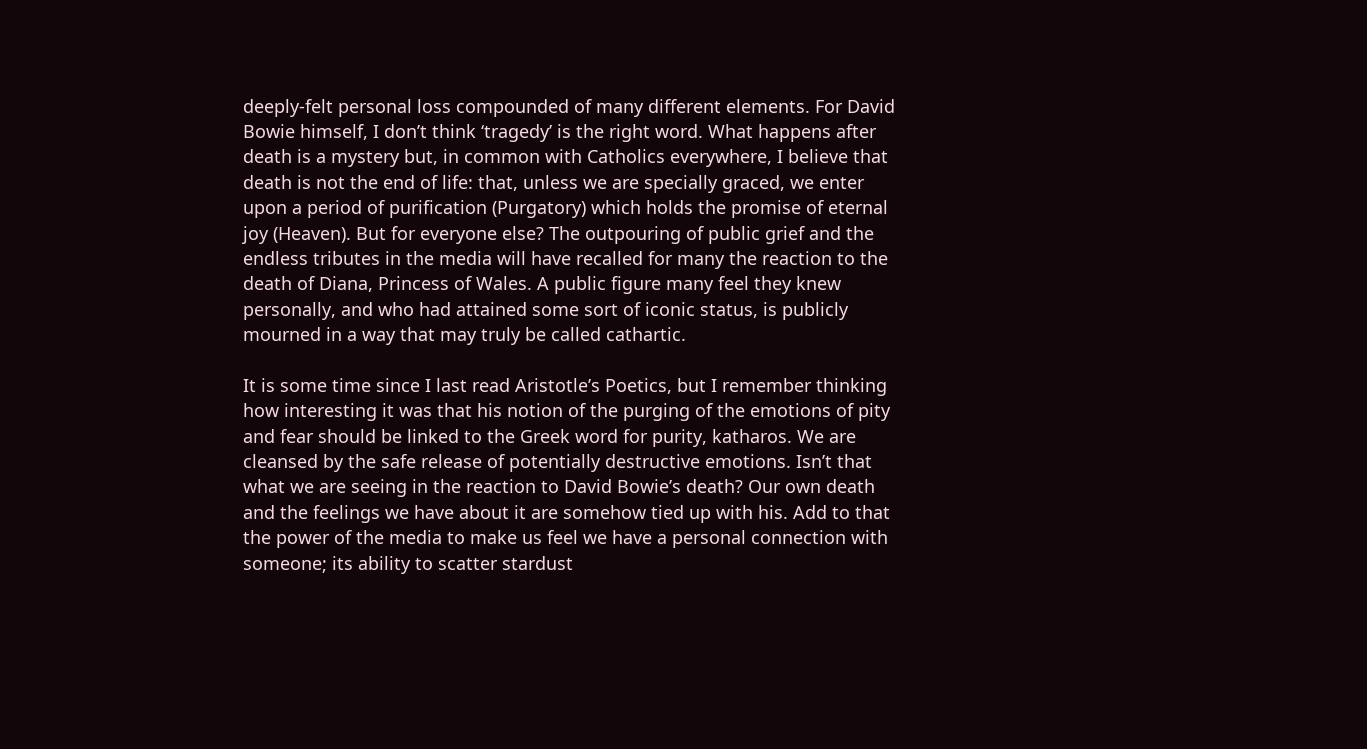deeply-felt personal loss compounded of many different elements. For David Bowie himself, I don’t think ‘tragedy’ is the right word. What happens after death is a mystery but, in common with Catholics everywhere, I believe that death is not the end of life: that, unless we are specially graced, we enter upon a period of purification (Purgatory) which holds the promise of eternal joy (Heaven). But for everyone else? The outpouring of public grief and the endless tributes in the media will have recalled for many the reaction to the death of Diana, Princess of Wales. A public figure many feel they knew personally, and who had attained some sort of iconic status, is publicly mourned in a way that may truly be called cathartic.

It is some time since I last read Aristotle’s Poetics, but I remember thinking how interesting it was that his notion of the purging of the emotions of pity and fear should be linked to the Greek word for purity, katharos. We are cleansed by the safe release of potentially destructive emotions. Isn’t that what we are seeing in the reaction to David Bowie’s death? Our own death and the feelings we have about it are somehow tied up with his. Add to that the power of the media to make us feel we have a personal connection with someone; its ability to scatter stardust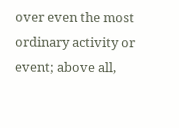over even the most ordinary activity or event; above all,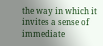the way in which it invites a sense of immediate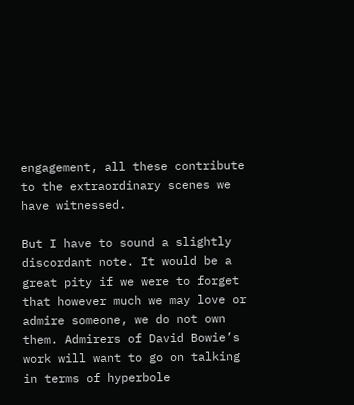engagement, all these contribute to the extraordinary scenes we have witnessed.

But I have to sound a slightly discordant note. It would be a great pity if we were to forget that however much we may love or admire someone, we do not own them. Admirers of David Bowie’s work will want to go on talking in terms of hyperbole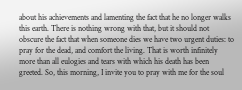about his achievements and lamenting the fact that he no longer walks this earth. There is nothing wrong with that, but it should not obscure the fact that when someone dies we have two urgent duties: to pray for the dead, and comfort the living. That is worth infinitely more than all eulogies and tears with which his death has been greeted. So, this morning, I invite you to pray with me for the soul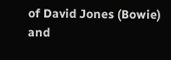of David Jones (Bowie) and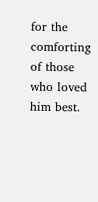for the comforting of those who loved him best.